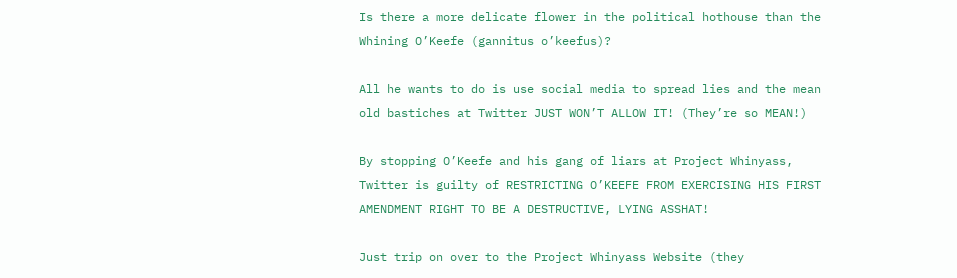Is there a more delicate flower in the political hothouse than the Whining O’Keefe (gannitus o’keefus)?

All he wants to do is use social media to spread lies and the mean old bastiches at Twitter JUST WON’T ALLOW IT! (They’re so MEAN!)

By stopping O’Keefe and his gang of liars at Project Whinyass, Twitter is guilty of RESTRICTING O’KEEFE FROM EXERCISING HIS FIRST AMENDMENT RIGHT TO BE A DESTRUCTIVE, LYING ASSHAT!

Just trip on over to the Project Whinyass Website (they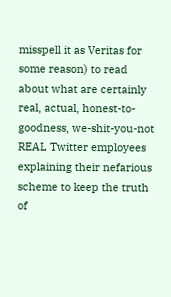misspell it as Veritas for some reason) to read about what are certainly real, actual, honest-to-goodness, we-shit-you-not REAL Twitter employees explaining their nefarious scheme to keep the truth of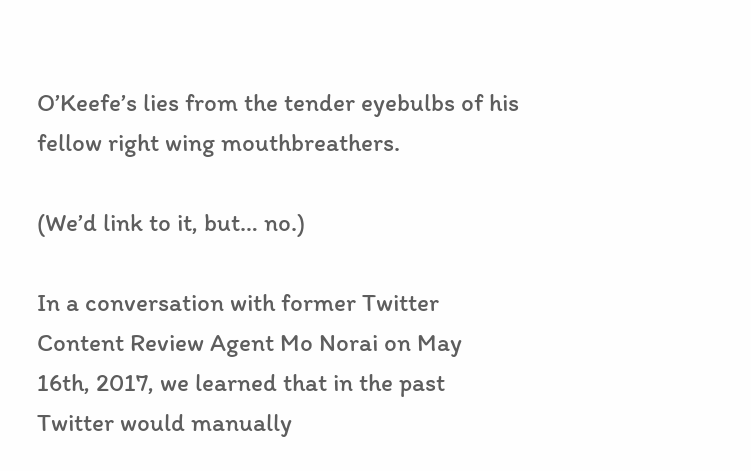O’Keefe’s lies from the tender eyebulbs of his fellow right wing mouthbreathers.

(We’d link to it, but… no.)

In a conversation with former Twitter Content Review Agent Mo Norai on May 16th, 2017, we learned that in the past Twitter would manually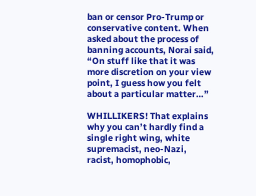ban or censor Pro-Trump or conservative content. When asked about the process of banning accounts, Norai said, “On stuff like that it was more discretion on your view point, I guess how you felt about a particular matter…”

WHILLIKERS! That explains why you can’t hardly find a single right wing, white supremacist, neo-Nazi, racist, homophobic,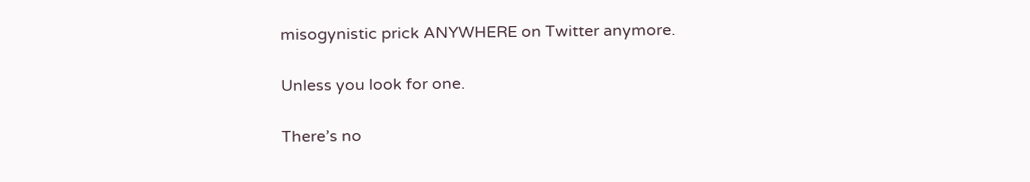misogynistic prick ANYWHERE on Twitter anymore.

Unless you look for one.

There’s no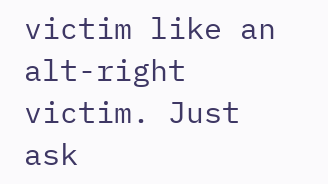victim like an alt-right victim. Just ask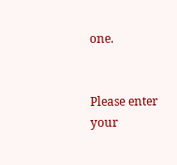one.


Please enter your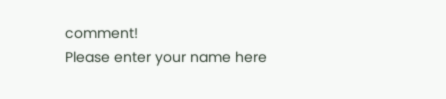comment!
Please enter your name here